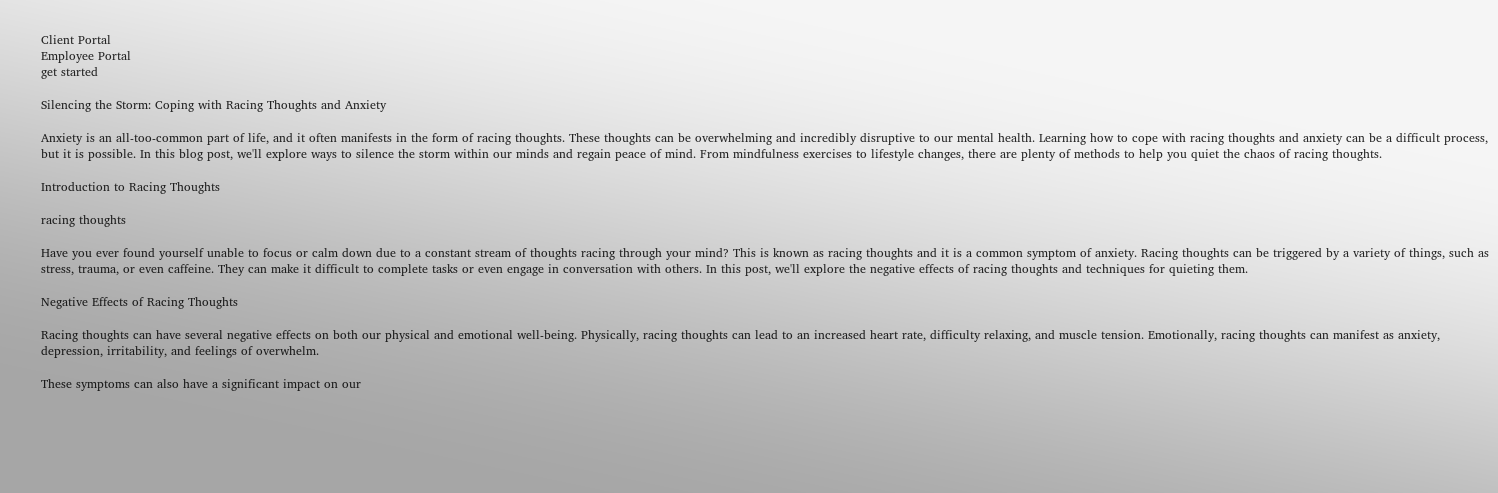Client Portal
Employee Portal
get started

Silencing the Storm: Coping with Racing Thoughts and Anxiety

Anxiety is an all-too-common part of life, and it often manifests in the form of racing thoughts. These thoughts can be overwhelming and incredibly disruptive to our mental health. Learning how to cope with racing thoughts and anxiety can be a difficult process, but it is possible. In this blog post, we'll explore ways to silence the storm within our minds and regain peace of mind. From mindfulness exercises to lifestyle changes, there are plenty of methods to help you quiet the chaos of racing thoughts.

Introduction to Racing Thoughts

racing thoughts

Have you ever found yourself unable to focus or calm down due to a constant stream of thoughts racing through your mind? This is known as racing thoughts and it is a common symptom of anxiety. Racing thoughts can be triggered by a variety of things, such as stress, trauma, or even caffeine. They can make it difficult to complete tasks or even engage in conversation with others. In this post, we'll explore the negative effects of racing thoughts and techniques for quieting them.

Negative Effects of Racing Thoughts

Racing thoughts can have several negative effects on both our physical and emotional well-being. Physically, racing thoughts can lead to an increased heart rate, difficulty relaxing, and muscle tension. Emotionally, racing thoughts can manifest as anxiety, depression, irritability, and feelings of overwhelm.

These symptoms can also have a significant impact on our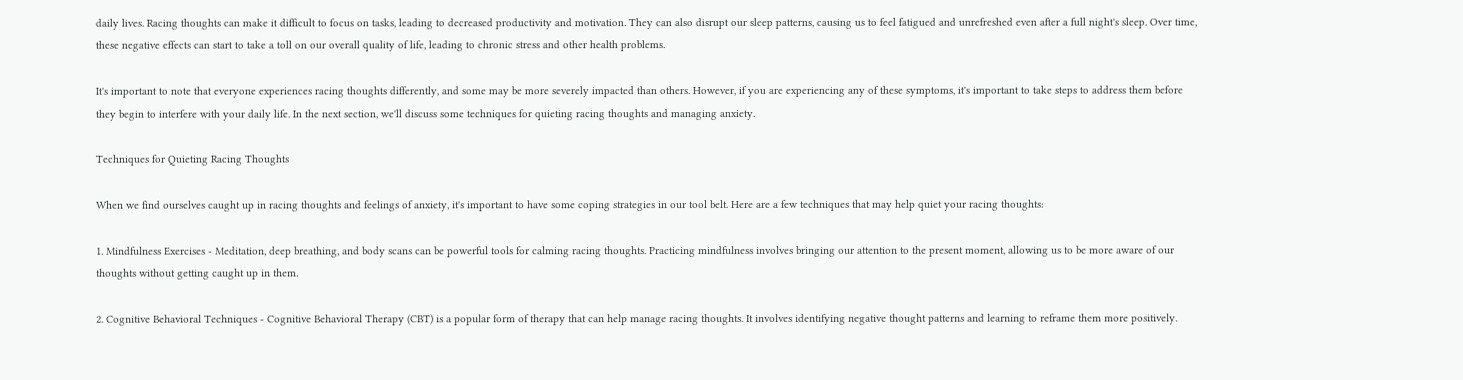daily lives. Racing thoughts can make it difficult to focus on tasks, leading to decreased productivity and motivation. They can also disrupt our sleep patterns, causing us to feel fatigued and unrefreshed even after a full night's sleep. Over time, these negative effects can start to take a toll on our overall quality of life, leading to chronic stress and other health problems.

It's important to note that everyone experiences racing thoughts differently, and some may be more severely impacted than others. However, if you are experiencing any of these symptoms, it's important to take steps to address them before they begin to interfere with your daily life. In the next section, we'll discuss some techniques for quieting racing thoughts and managing anxiety.

Techniques for Quieting Racing Thoughts

When we find ourselves caught up in racing thoughts and feelings of anxiety, it's important to have some coping strategies in our tool belt. Here are a few techniques that may help quiet your racing thoughts:

1. Mindfulness Exercises - Meditation, deep breathing, and body scans can be powerful tools for calming racing thoughts. Practicing mindfulness involves bringing our attention to the present moment, allowing us to be more aware of our thoughts without getting caught up in them.

2. Cognitive Behavioral Techniques - Cognitive Behavioral Therapy (CBT) is a popular form of therapy that can help manage racing thoughts. It involves identifying negative thought patterns and learning to reframe them more positively.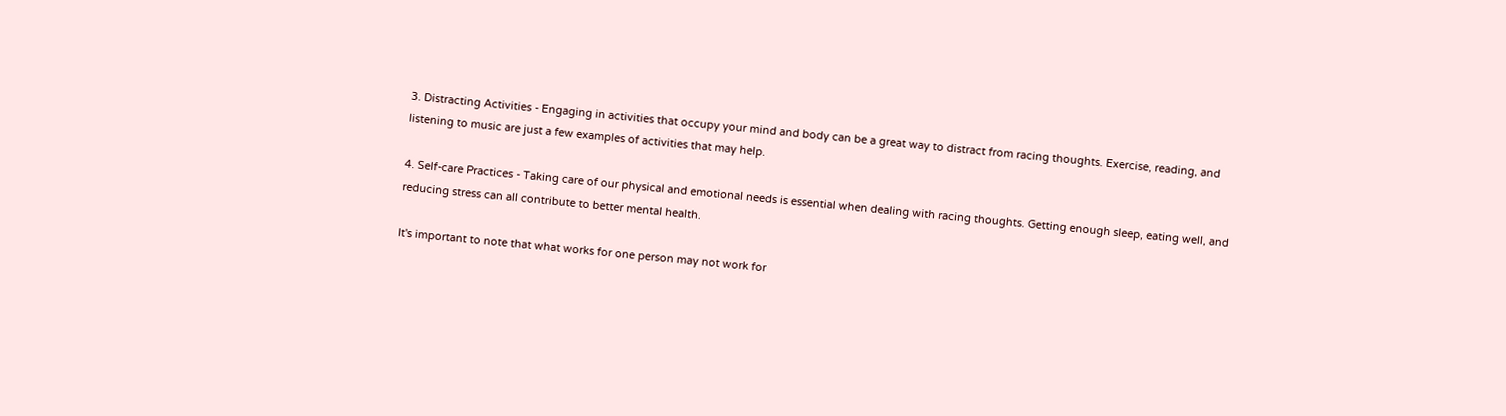3. Distracting Activities - Engaging in activities that occupy your mind and body can be a great way to distract from racing thoughts. Exercise, reading, and listening to music are just a few examples of activities that may help.

4. Self-care Practices - Taking care of our physical and emotional needs is essential when dealing with racing thoughts. Getting enough sleep, eating well, and reducing stress can all contribute to better mental health.

It's important to note that what works for one person may not work for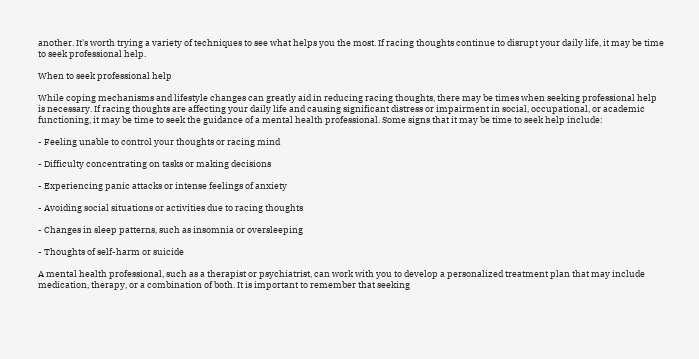another. It's worth trying a variety of techniques to see what helps you the most. If racing thoughts continue to disrupt your daily life, it may be time to seek professional help.

When to seek professional help

While coping mechanisms and lifestyle changes can greatly aid in reducing racing thoughts, there may be times when seeking professional help is necessary. If racing thoughts are affecting your daily life and causing significant distress or impairment in social, occupational, or academic functioning, it may be time to seek the guidance of a mental health professional. Some signs that it may be time to seek help include:

- Feeling unable to control your thoughts or racing mind

- Difficulty concentrating on tasks or making decisions

- Experiencing panic attacks or intense feelings of anxiety

- Avoiding social situations or activities due to racing thoughts

- Changes in sleep patterns, such as insomnia or oversleeping

- Thoughts of self-harm or suicide

A mental health professional, such as a therapist or psychiatrist, can work with you to develop a personalized treatment plan that may include medication, therapy, or a combination of both. It is important to remember that seeking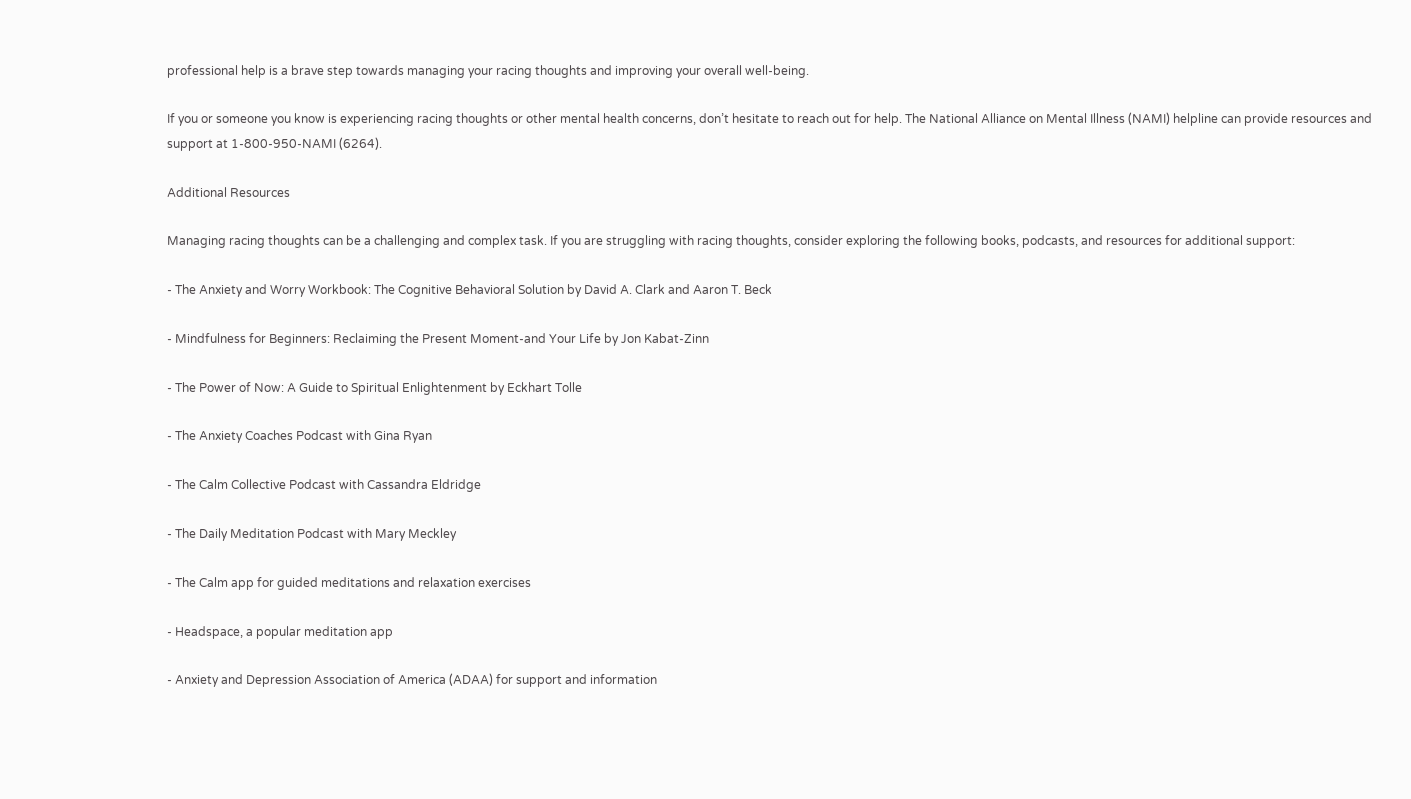professional help is a brave step towards managing your racing thoughts and improving your overall well-being.

If you or someone you know is experiencing racing thoughts or other mental health concerns, don’t hesitate to reach out for help. The National Alliance on Mental Illness (NAMI) helpline can provide resources and support at 1-800-950-NAMI (6264).

Additional Resources

Managing racing thoughts can be a challenging and complex task. If you are struggling with racing thoughts, consider exploring the following books, podcasts, and resources for additional support:

- The Anxiety and Worry Workbook: The Cognitive Behavioral Solution by David A. Clark and Aaron T. Beck

- Mindfulness for Beginners: Reclaiming the Present Moment-and Your Life by Jon Kabat-Zinn

- The Power of Now: A Guide to Spiritual Enlightenment by Eckhart Tolle

- The Anxiety Coaches Podcast with Gina Ryan

- The Calm Collective Podcast with Cassandra Eldridge

- The Daily Meditation Podcast with Mary Meckley

- The Calm app for guided meditations and relaxation exercises

- Headspace, a popular meditation app

- Anxiety and Depression Association of America (ADAA) for support and information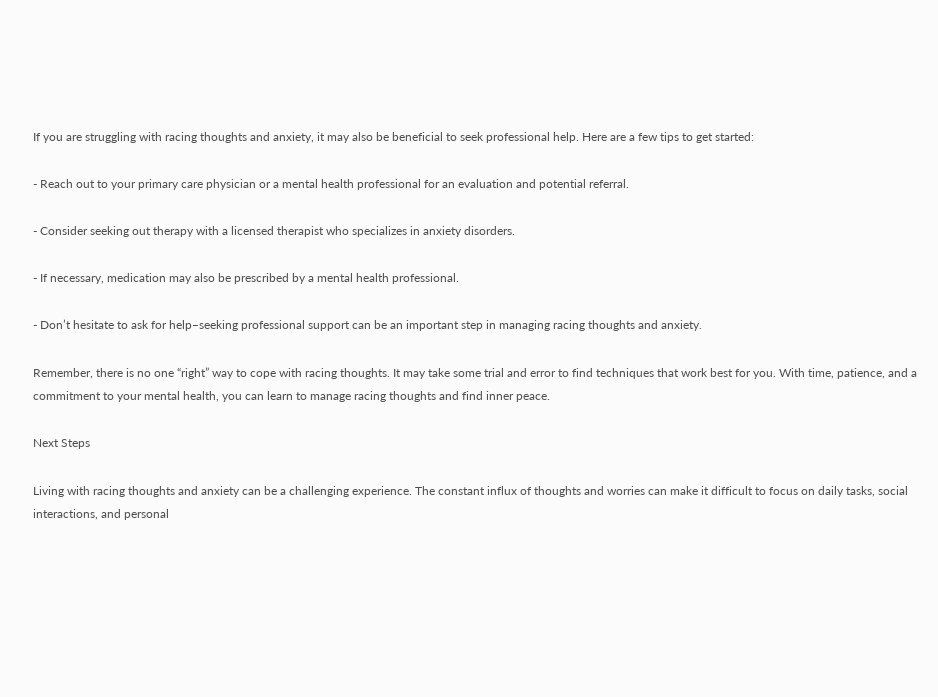If you are struggling with racing thoughts and anxiety, it may also be beneficial to seek professional help. Here are a few tips to get started:

- Reach out to your primary care physician or a mental health professional for an evaluation and potential referral.

- Consider seeking out therapy with a licensed therapist who specializes in anxiety disorders.

- If necessary, medication may also be prescribed by a mental health professional.

- Don’t hesitate to ask for help–seeking professional support can be an important step in managing racing thoughts and anxiety.

Remember, there is no one “right” way to cope with racing thoughts. It may take some trial and error to find techniques that work best for you. With time, patience, and a commitment to your mental health, you can learn to manage racing thoughts and find inner peace.

Next Steps

Living with racing thoughts and anxiety can be a challenging experience. The constant influx of thoughts and worries can make it difficult to focus on daily tasks, social interactions, and personal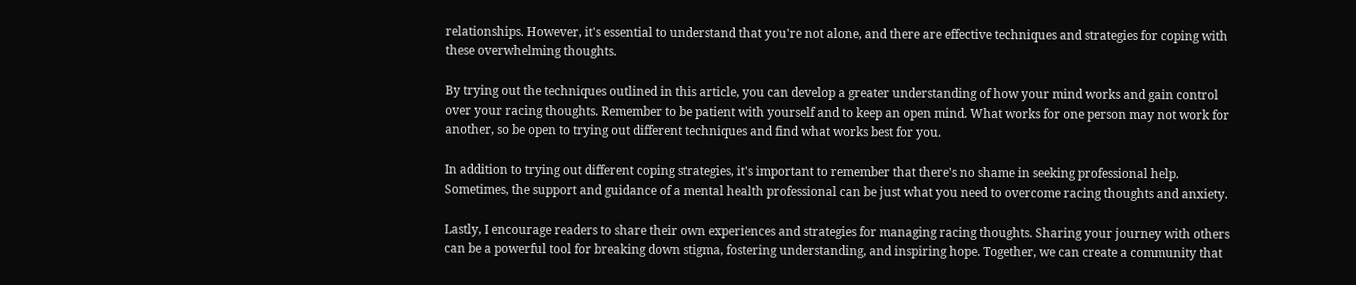relationships. However, it's essential to understand that you're not alone, and there are effective techniques and strategies for coping with these overwhelming thoughts.

By trying out the techniques outlined in this article, you can develop a greater understanding of how your mind works and gain control over your racing thoughts. Remember to be patient with yourself and to keep an open mind. What works for one person may not work for another, so be open to trying out different techniques and find what works best for you.

In addition to trying out different coping strategies, it's important to remember that there's no shame in seeking professional help. Sometimes, the support and guidance of a mental health professional can be just what you need to overcome racing thoughts and anxiety.

Lastly, I encourage readers to share their own experiences and strategies for managing racing thoughts. Sharing your journey with others can be a powerful tool for breaking down stigma, fostering understanding, and inspiring hope. Together, we can create a community that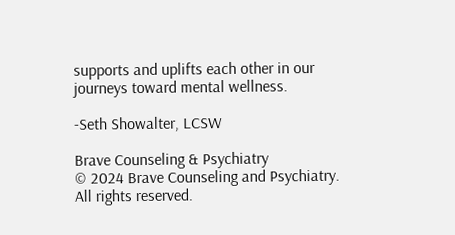supports and uplifts each other in our journeys toward mental wellness.

-Seth Showalter, LCSW

Brave Counseling & Psychiatry
© 2024 Brave Counseling and Psychiatry. All rights reserved.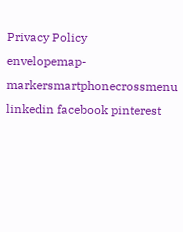Privacy Policy
envelopemap-markersmartphonecrossmenu linkedin facebook pinterest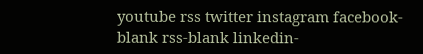youtube rss twitter instagram facebook-blank rss-blank linkedin-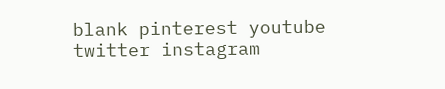blank pinterest youtube twitter instagram